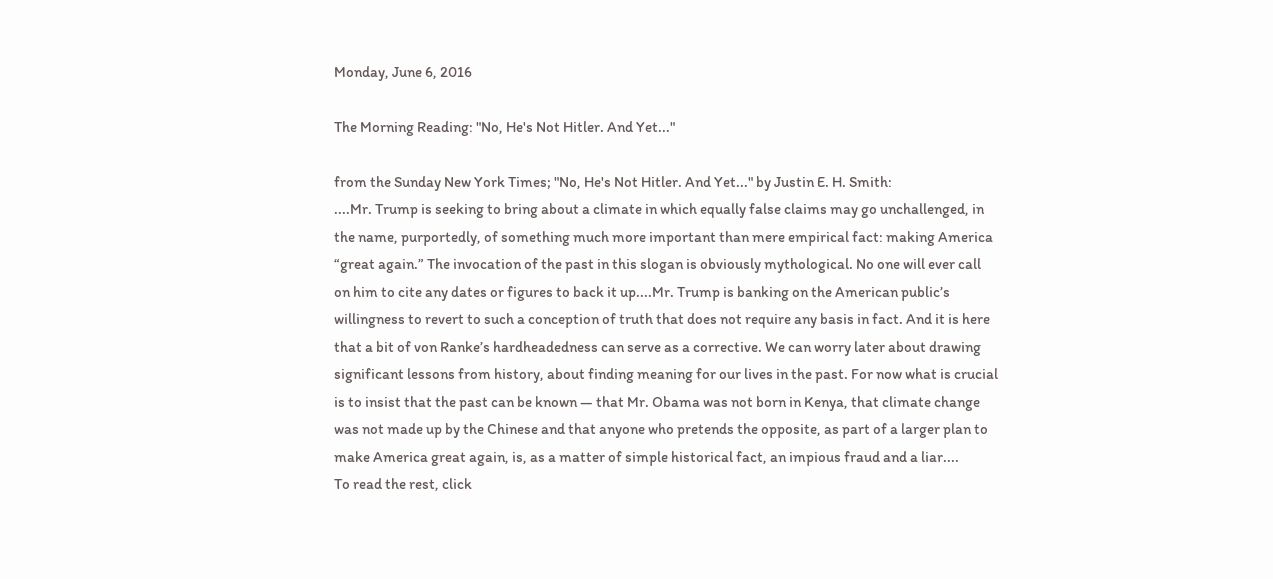Monday, June 6, 2016

The Morning Reading: "No, He's Not Hitler. And Yet..."

from the Sunday New York Times; "No, He's Not Hitler. And Yet..." by Justin E. H. Smith:
....Mr. Trump is seeking to bring about a climate in which equally false claims may go unchallenged, in the name, purportedly, of something much more important than mere empirical fact: making America “great again.” The invocation of the past in this slogan is obviously mythological. No one will ever call on him to cite any dates or figures to back it up....Mr. Trump is banking on the American public’s willingness to revert to such a conception of truth that does not require any basis in fact. And it is here that a bit of von Ranke’s hardheadedness can serve as a corrective. We can worry later about drawing significant lessons from history, about finding meaning for our lives in the past. For now what is crucial is to insist that the past can be known — that Mr. Obama was not born in Kenya, that climate change was not made up by the Chinese and that anyone who pretends the opposite, as part of a larger plan to make America great again, is, as a matter of simple historical fact, an impious fraud and a liar....
To read the rest, click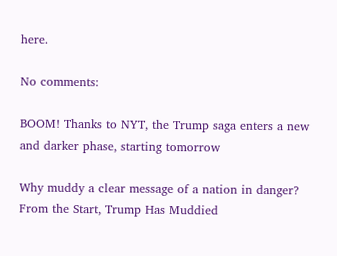here.

No comments:

BOOM! Thanks to NYT, the Trump saga enters a new and darker phase, starting tomorrow

Why muddy a clear message of a nation in danger? From the Start, Trump Has Muddied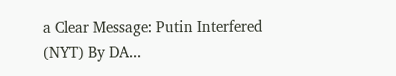a Clear Message: Putin Interfered  (NYT) By DA...